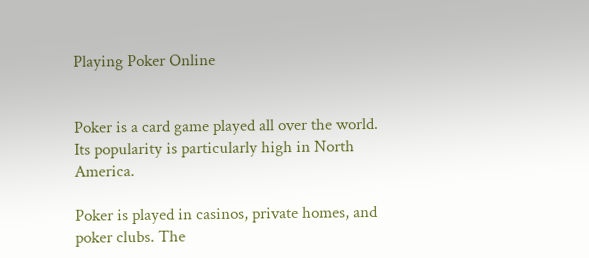Playing Poker Online


Poker is a card game played all over the world. Its popularity is particularly high in North America.

Poker is played in casinos, private homes, and poker clubs. The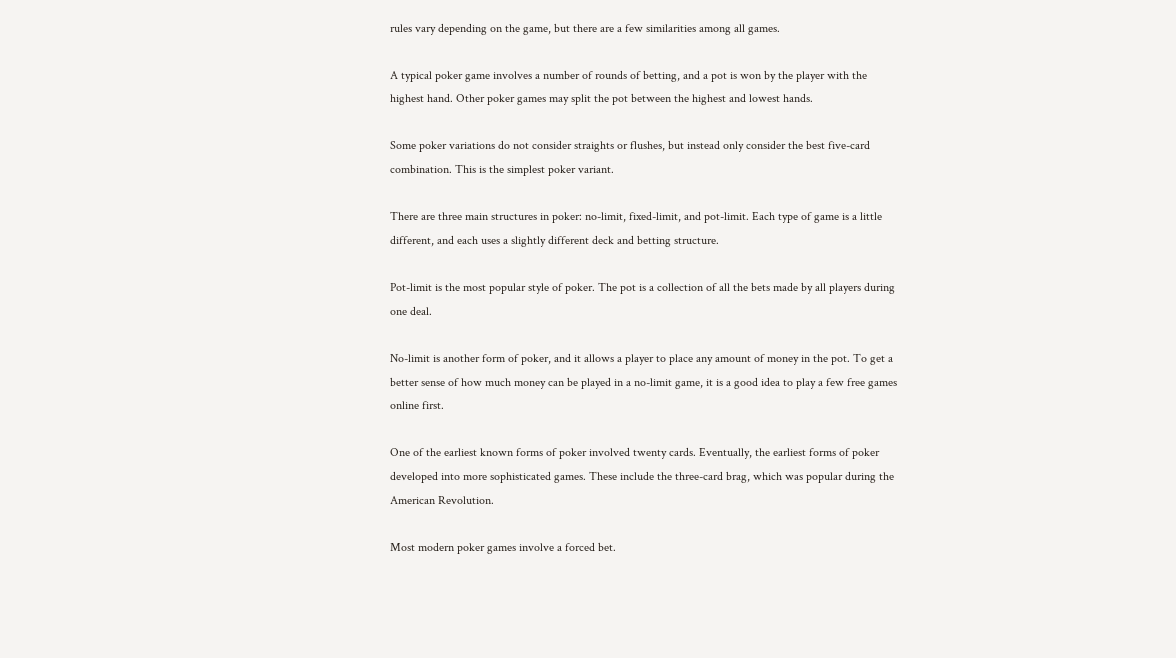rules vary depending on the game, but there are a few similarities among all games.

A typical poker game involves a number of rounds of betting, and a pot is won by the player with the highest hand. Other poker games may split the pot between the highest and lowest hands.

Some poker variations do not consider straights or flushes, but instead only consider the best five-card combination. This is the simplest poker variant.

There are three main structures in poker: no-limit, fixed-limit, and pot-limit. Each type of game is a little different, and each uses a slightly different deck and betting structure.

Pot-limit is the most popular style of poker. The pot is a collection of all the bets made by all players during one deal.

No-limit is another form of poker, and it allows a player to place any amount of money in the pot. To get a better sense of how much money can be played in a no-limit game, it is a good idea to play a few free games online first.

One of the earliest known forms of poker involved twenty cards. Eventually, the earliest forms of poker developed into more sophisticated games. These include the three-card brag, which was popular during the American Revolution.

Most modern poker games involve a forced bet.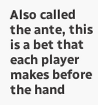Also called the ante, this is a bet that each player makes before the hand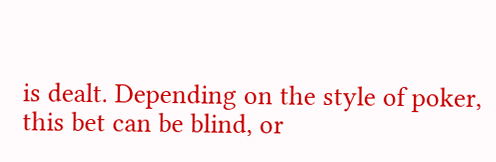is dealt. Depending on the style of poker, this bet can be blind, or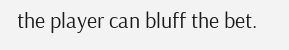the player can bluff the bet.